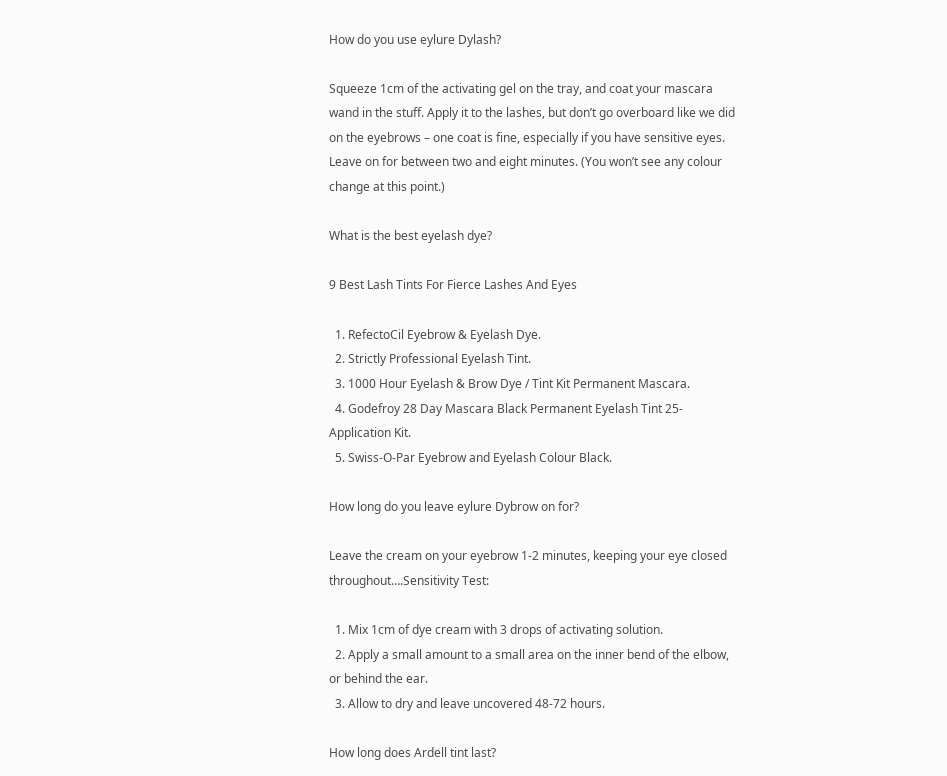How do you use eylure Dylash?

Squeeze 1cm of the activating gel on the tray, and coat your mascara wand in the stuff. Apply it to the lashes, but don’t go overboard like we did on the eyebrows – one coat is fine, especially if you have sensitive eyes. Leave on for between two and eight minutes. (You won’t see any colour change at this point.)

What is the best eyelash dye?

9 Best Lash Tints For Fierce Lashes And Eyes

  1. RefectoCil Eyebrow & Eyelash Dye.
  2. Strictly Professional Eyelash Tint.
  3. 1000 Hour Eyelash & Brow Dye / Tint Kit Permanent Mascara.
  4. Godefroy 28 Day Mascara Black Permanent Eyelash Tint 25-Application Kit.
  5. Swiss-O-Par Eyebrow and Eyelash Colour Black.

How long do you leave eylure Dybrow on for?

Leave the cream on your eyebrow 1-2 minutes, keeping your eye closed throughout….Sensitivity Test:

  1. Mix 1cm of dye cream with 3 drops of activating solution.
  2. Apply a small amount to a small area on the inner bend of the elbow, or behind the ear.
  3. Allow to dry and leave uncovered 48-72 hours.

How long does Ardell tint last?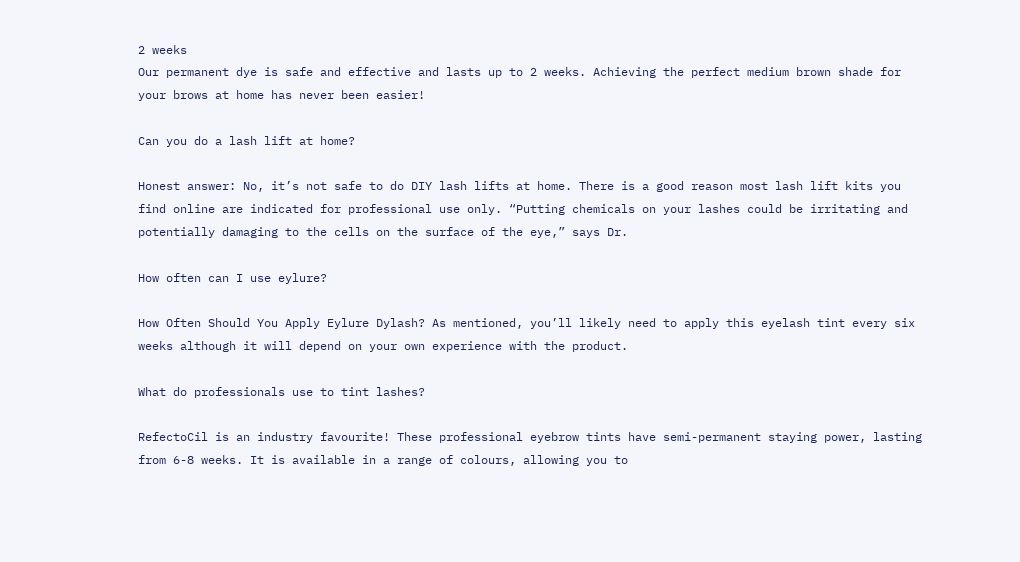2 weeks
Our permanent dye is safe and effective and lasts up to 2 weeks. Achieving the perfect medium brown shade for your brows at home has never been easier!

Can you do a lash lift at home?

Honest answer: No, it’s not safe to do DIY lash lifts at home. There is a good reason most lash lift kits you find online are indicated for professional use only. “Putting chemicals on your lashes could be irritating and potentially damaging to the cells on the surface of the eye,” says Dr.

How often can I use eylure?

How Often Should You Apply Eylure Dylash? As mentioned, you’ll likely need to apply this eyelash tint every six weeks although it will depend on your own experience with the product.

What do professionals use to tint lashes?

RefectoCil is an industry favourite! These professional eyebrow tints have semi-permanent staying power, lasting from 6-8 weeks. It is available in a range of colours, allowing you to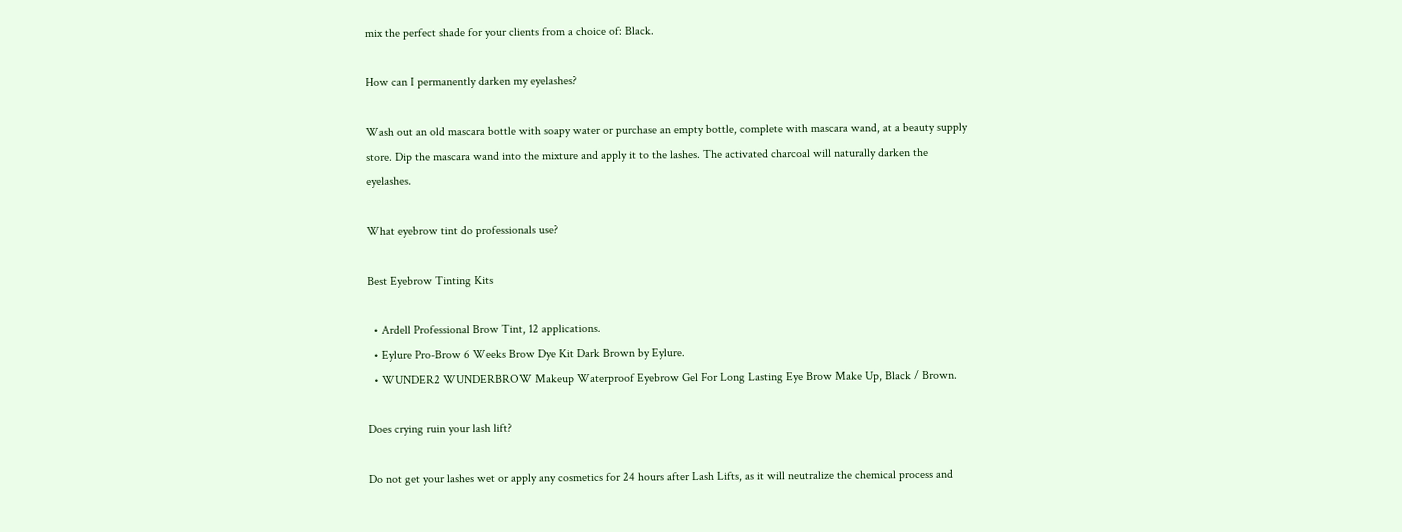mix the perfect shade for your clients from a choice of: Black.

How can I permanently darken my eyelashes?

Wash out an old mascara bottle with soapy water or purchase an empty bottle, complete with mascara wand, at a beauty supply store. Dip the mascara wand into the mixture and apply it to the lashes. The activated charcoal will naturally darken the eyelashes.

What eyebrow tint do professionals use?

Best Eyebrow Tinting Kits

  • Ardell Professional Brow Tint, 12 applications.
  • Eylure Pro-Brow 6 Weeks Brow Dye Kit Dark Brown by Eylure.
  • WUNDER2 WUNDERBROW Makeup Waterproof Eyebrow Gel For Long Lasting Eye Brow Make Up, Black / Brown.

Does crying ruin your lash lift?

Do not get your lashes wet or apply any cosmetics for 24 hours after Lash Lifts, as it will neutralize the chemical process and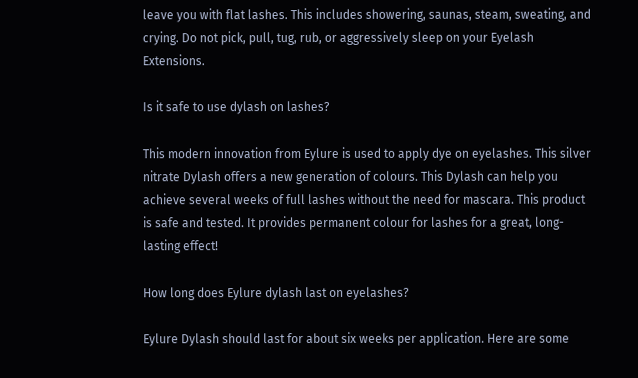leave you with flat lashes. This includes showering, saunas, steam, sweating, and crying. Do not pick, pull, tug, rub, or aggressively sleep on your Eyelash Extensions.

Is it safe to use dylash on lashes?

This modern innovation from Eylure is used to apply dye on eyelashes. This silver nitrate Dylash offers a new generation of colours. This Dylash can help you achieve several weeks of full lashes without the need for mascara. This product is safe and tested. It provides permanent colour for lashes for a great, long-lasting effect!

How long does Eylure dylash last on eyelashes?

Eylure Dylash should last for about six weeks per application. Here are some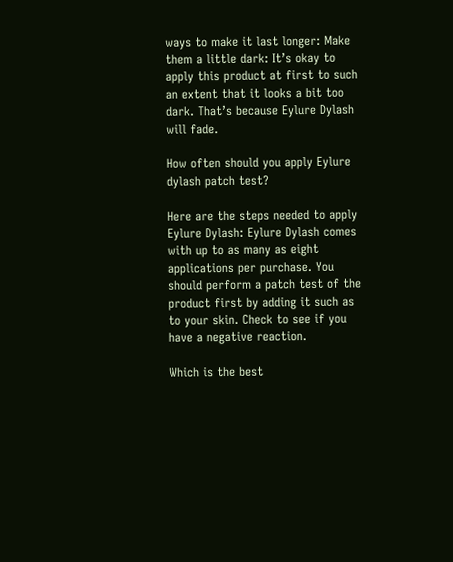ways to make it last longer: Make them a little dark: It’s okay to apply this product at first to such an extent that it looks a bit too dark. That’s because Eylure Dylash will fade.

How often should you apply Eylure dylash patch test?

Here are the steps needed to apply Eylure Dylash: Eylure Dylash comes with up to as many as eight applications per purchase. You should perform a patch test of the product first by adding it such as to your skin. Check to see if you have a negative reaction.

Which is the best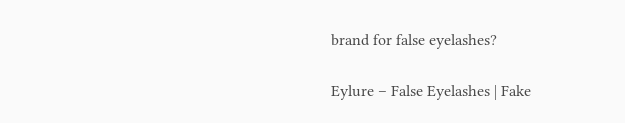brand for false eyelashes?

Eylure – False Eyelashes | Fake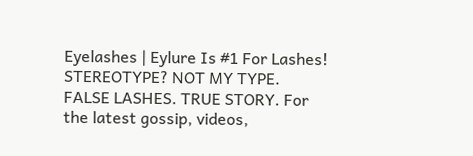Eyelashes | Eylure Is #1 For Lashes! STEREOTYPE? NOT MY TYPE. FALSE LASHES. TRUE STORY. For the latest gossip, videos,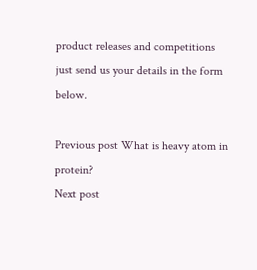product releases and competitions just send us your details in the form below.

Previous post What is heavy atom in protein?
Next post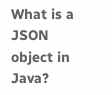What is a JSON object in Java?